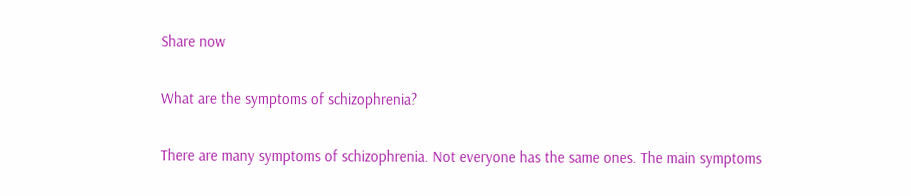Share now

What are the symptoms of schizophrenia?

There are many symptoms of schizophrenia. Not everyone has the same ones. The main symptoms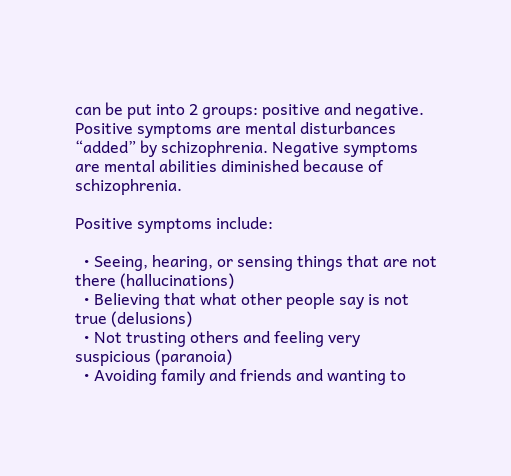can be put into 2 groups: positive and negative. Positive symptoms are mental disturbances “added” by schizophrenia. Negative symptoms are mental abilities diminished because of schizophrenia.

Positive symptoms include:

  • Seeing, hearing, or sensing things that are not there (hallucinations)
  • Believing that what other people say is not true (delusions)
  • Not trusting others and feeling very suspicious (paranoia)
  • Avoiding family and friends and wanting to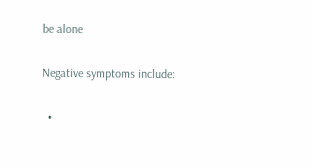be alone

Negative symptoms include:

  •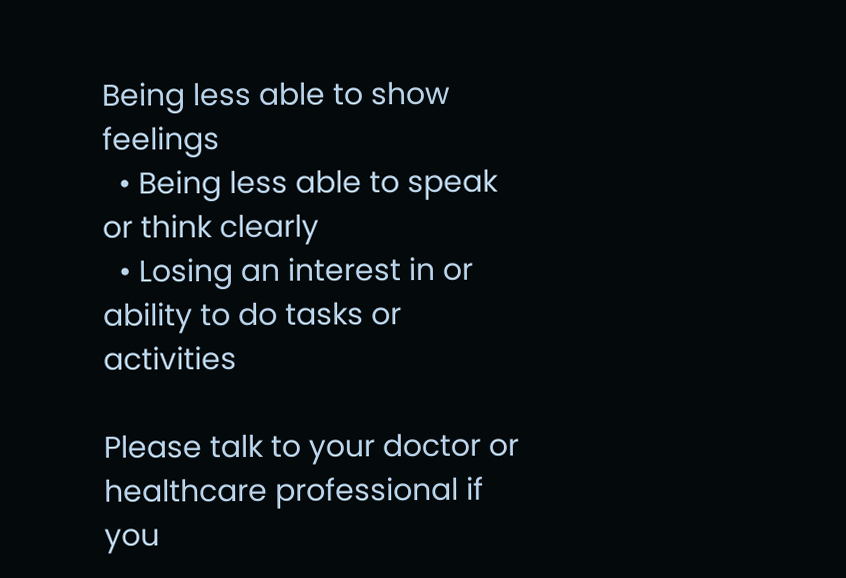Being less able to show feelings
  • Being less able to speak or think clearly
  • Losing an interest in or ability to do tasks or activities

Please talk to your doctor or healthcare professional if you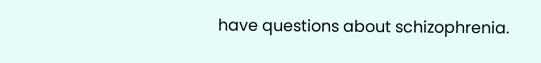have questions about schizophrenia.